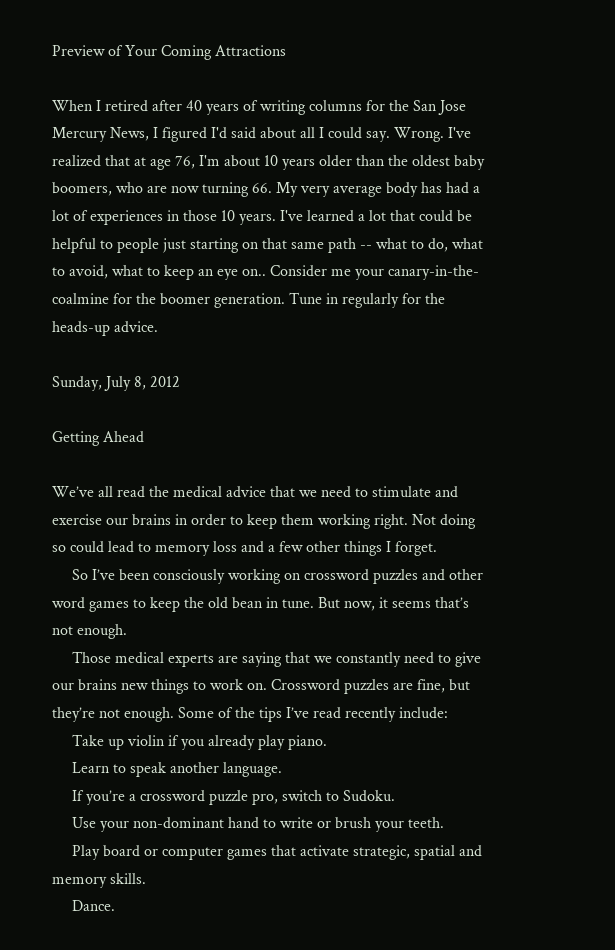Preview of Your Coming Attractions

When I retired after 40 years of writing columns for the San Jose Mercury News, I figured I'd said about all I could say. Wrong. I've realized that at age 76, I'm about 10 years older than the oldest baby boomers, who are now turning 66. My very average body has had a lot of experiences in those 10 years. I've learned a lot that could be helpful to people just starting on that same path -- what to do, what to avoid, what to keep an eye on.. Consider me your canary-in-the-coalmine for the boomer generation. Tune in regularly for the heads-up advice.

Sunday, July 8, 2012

Getting Ahead

We’ve all read the medical advice that we need to stimulate and exercise our brains in order to keep them working right. Not doing so could lead to memory loss and a few other things I forget.
     So I’ve been consciously working on crossword puzzles and other word games to keep the old bean in tune. But now, it seems that’s not enough.
     Those medical experts are saying that we constantly need to give our brains new things to work on. Crossword puzzles are fine, but they’re not enough. Some of the tips I’ve read recently include:
     Take up violin if you already play piano.
     Learn to speak another language.
     If you’re a crossword puzzle pro, switch to Sudoku.
     Use your non-dominant hand to write or brush your teeth.
     Play board or computer games that activate strategic, spatial and memory skills.
     Dance.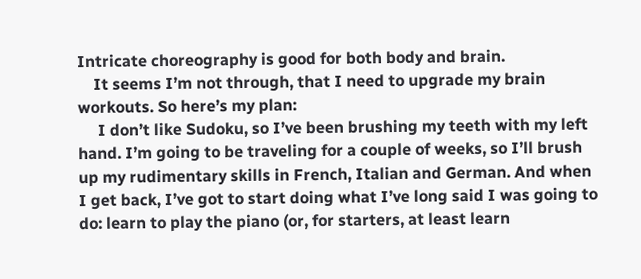Intricate choreography is good for both body and brain.
    It seems I’m not through, that I need to upgrade my brain workouts. So here’s my plan:
     I don’t like Sudoku, so I’ve been brushing my teeth with my left hand. I’m going to be traveling for a couple of weeks, so I’ll brush up my rudimentary skills in French, Italian and German. And when I get back, I’ve got to start doing what I’ve long said I was going to do: learn to play the piano (or, for starters, at least learn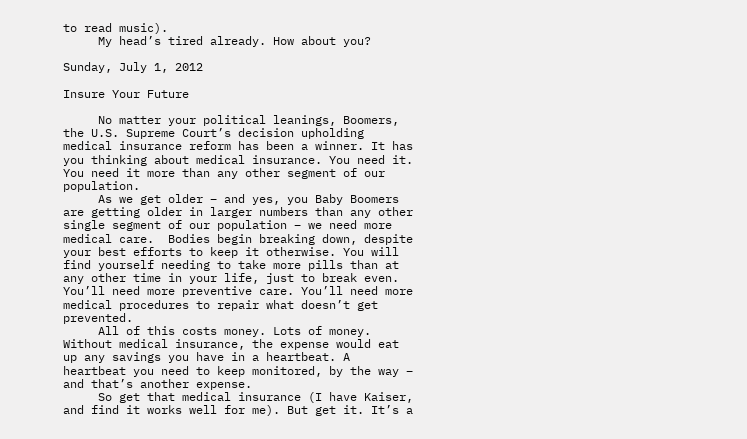to read music).
     My head’s tired already. How about you?

Sunday, July 1, 2012

Insure Your Future

     No matter your political leanings, Boomers, the U.S. Supreme Court’s decision upholding medical insurance reform has been a winner. It has you thinking about medical insurance. You need it. You need it more than any other segment of our population.
     As we get older – and yes, you Baby Boomers are getting older in larger numbers than any other single segment of our population – we need more medical care.  Bodies begin breaking down, despite your best efforts to keep it otherwise. You will find yourself needing to take more pills than at any other time in your life, just to break even. You’ll need more preventive care. You’ll need more medical procedures to repair what doesn’t get prevented.
     All of this costs money. Lots of money. Without medical insurance, the expense would eat up any savings you have in a heartbeat. A heartbeat you need to keep monitored, by the way – and that’s another expense.
     So get that medical insurance (I have Kaiser, and find it works well for me). But get it. It’s a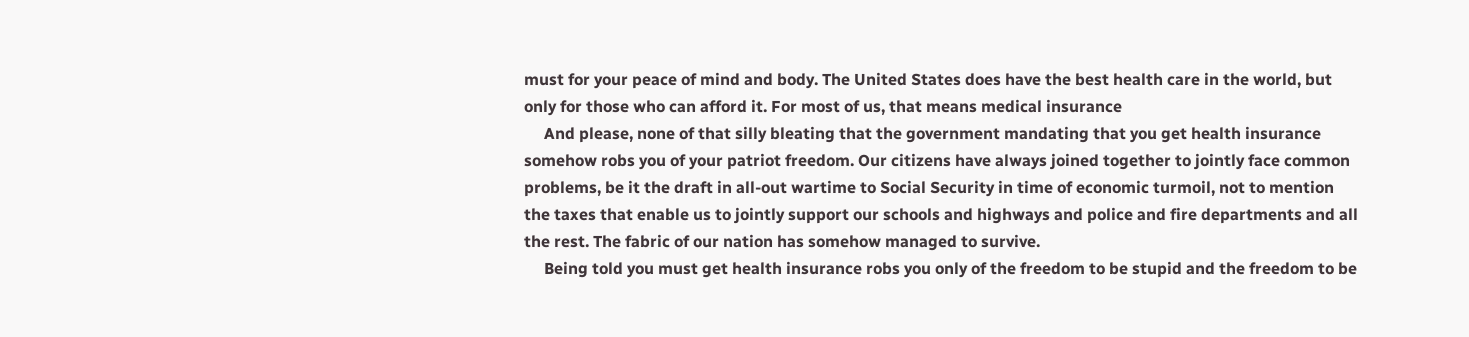must for your peace of mind and body. The United States does have the best health care in the world, but only for those who can afford it. For most of us, that means medical insurance
     And please, none of that silly bleating that the government mandating that you get health insurance somehow robs you of your patriot freedom. Our citizens have always joined together to jointly face common problems, be it the draft in all-out wartime to Social Security in time of economic turmoil, not to mention the taxes that enable us to jointly support our schools and highways and police and fire departments and all the rest. The fabric of our nation has somehow managed to survive.
     Being told you must get health insurance robs you only of the freedom to be stupid and the freedom to be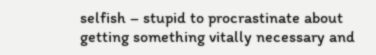selfish – stupid to procrastinate about getting something vitally necessary and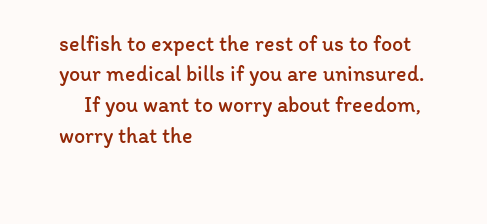selfish to expect the rest of us to foot your medical bills if you are uninsured.
     If you want to worry about freedom, worry that the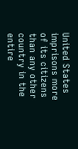United States imprisons more of its citizens than any other country in the entire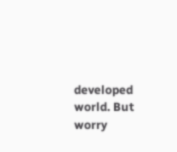developed world. But worry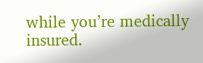while you’re medically insured.